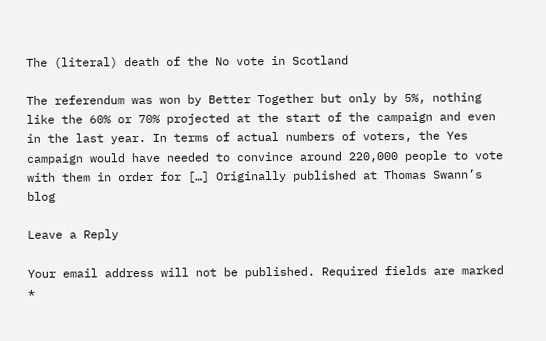The (literal) death of the No vote in Scotland

The referendum was won by Better Together but only by 5%, nothing like the 60% or 70% projected at the start of the campaign and even in the last year. In terms of actual numbers of voters, the Yes campaign would have needed to convince around 220,000 people to vote with them in order for […] Originally published at Thomas Swann’s blog

Leave a Reply

Your email address will not be published. Required fields are marked *